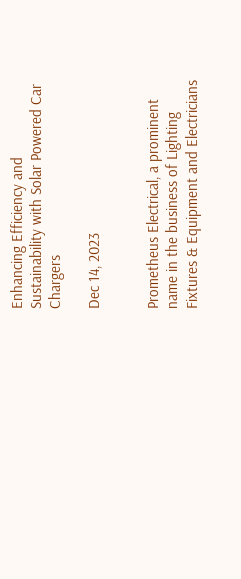Enhancing Efficiency and Sustainability with Solar Powered Car Chargers

Dec 14, 2023


Prometheus Electrical, a prominent name in the business of Lighting Fixtures & Equipment and Electricians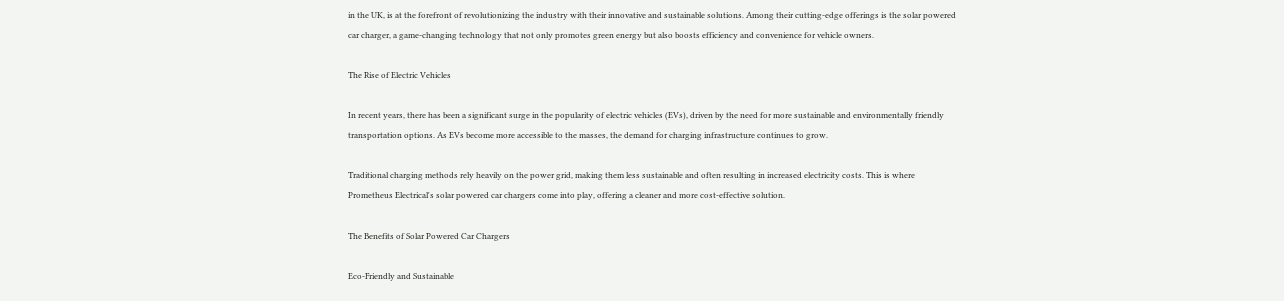in the UK, is at the forefront of revolutionizing the industry with their innovative and sustainable solutions. Among their cutting-edge offerings is the solar powered car charger, a game-changing technology that not only promotes green energy but also boosts efficiency and convenience for vehicle owners.

The Rise of Electric Vehicles

In recent years, there has been a significant surge in the popularity of electric vehicles (EVs), driven by the need for more sustainable and environmentally friendly transportation options. As EVs become more accessible to the masses, the demand for charging infrastructure continues to grow.

Traditional charging methods rely heavily on the power grid, making them less sustainable and often resulting in increased electricity costs. This is where Prometheus Electrical's solar powered car chargers come into play, offering a cleaner and more cost-effective solution.

The Benefits of Solar Powered Car Chargers

Eco-Friendly and Sustainable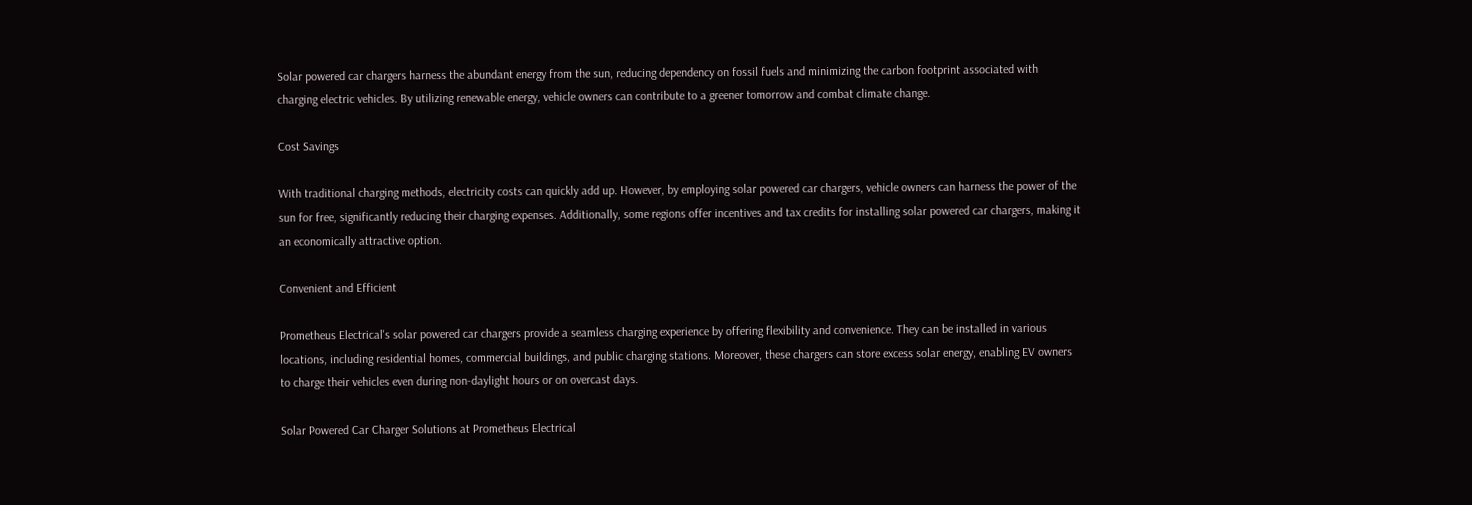Solar powered car chargers harness the abundant energy from the sun, reducing dependency on fossil fuels and minimizing the carbon footprint associated with charging electric vehicles. By utilizing renewable energy, vehicle owners can contribute to a greener tomorrow and combat climate change.

Cost Savings

With traditional charging methods, electricity costs can quickly add up. However, by employing solar powered car chargers, vehicle owners can harness the power of the sun for free, significantly reducing their charging expenses. Additionally, some regions offer incentives and tax credits for installing solar powered car chargers, making it an economically attractive option.

Convenient and Efficient

Prometheus Electrical's solar powered car chargers provide a seamless charging experience by offering flexibility and convenience. They can be installed in various locations, including residential homes, commercial buildings, and public charging stations. Moreover, these chargers can store excess solar energy, enabling EV owners to charge their vehicles even during non-daylight hours or on overcast days.

Solar Powered Car Charger Solutions at Prometheus Electrical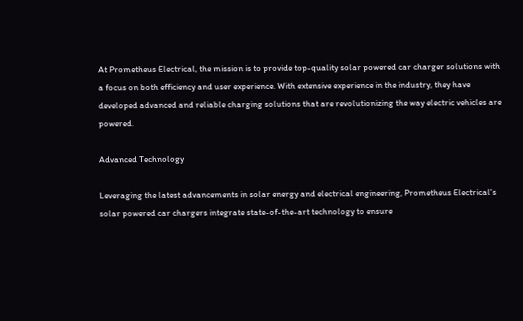At Prometheus Electrical, the mission is to provide top-quality solar powered car charger solutions with a focus on both efficiency and user experience. With extensive experience in the industry, they have developed advanced and reliable charging solutions that are revolutionizing the way electric vehicles are powered.

Advanced Technology

Leveraging the latest advancements in solar energy and electrical engineering, Prometheus Electrical's solar powered car chargers integrate state-of-the-art technology to ensure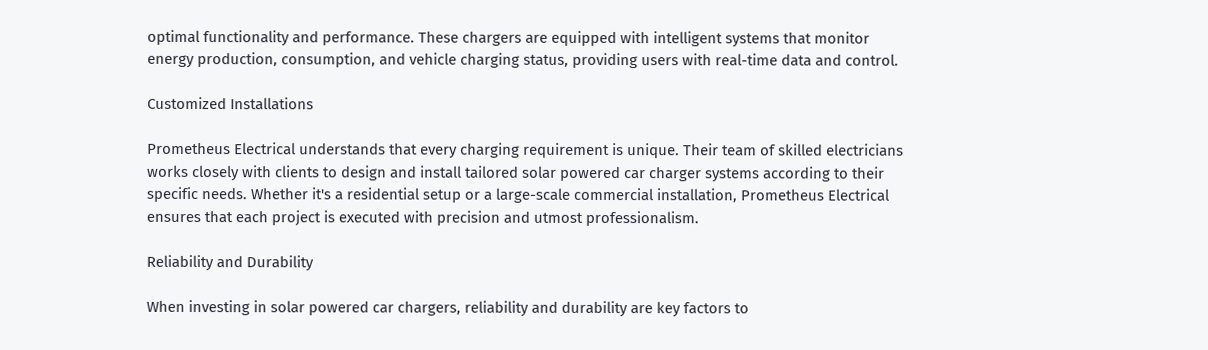optimal functionality and performance. These chargers are equipped with intelligent systems that monitor energy production, consumption, and vehicle charging status, providing users with real-time data and control.

Customized Installations

Prometheus Electrical understands that every charging requirement is unique. Their team of skilled electricians works closely with clients to design and install tailored solar powered car charger systems according to their specific needs. Whether it's a residential setup or a large-scale commercial installation, Prometheus Electrical ensures that each project is executed with precision and utmost professionalism.

Reliability and Durability

When investing in solar powered car chargers, reliability and durability are key factors to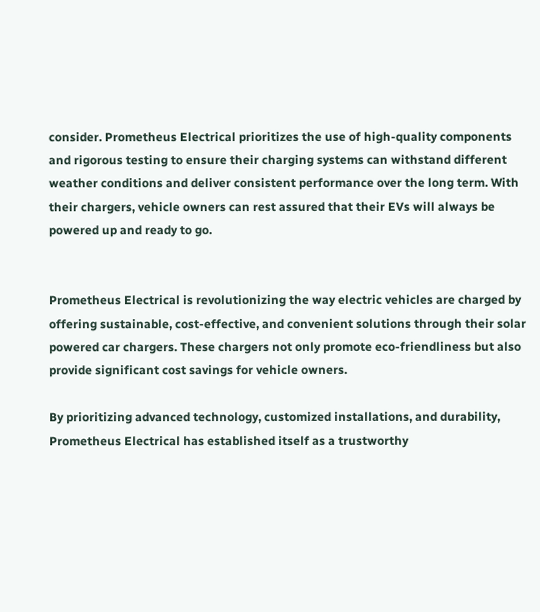consider. Prometheus Electrical prioritizes the use of high-quality components and rigorous testing to ensure their charging systems can withstand different weather conditions and deliver consistent performance over the long term. With their chargers, vehicle owners can rest assured that their EVs will always be powered up and ready to go.


Prometheus Electrical is revolutionizing the way electric vehicles are charged by offering sustainable, cost-effective, and convenient solutions through their solar powered car chargers. These chargers not only promote eco-friendliness but also provide significant cost savings for vehicle owners.

By prioritizing advanced technology, customized installations, and durability, Prometheus Electrical has established itself as a trustworthy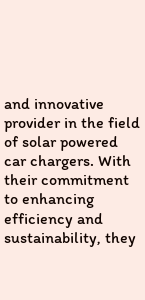and innovative provider in the field of solar powered car chargers. With their commitment to enhancing efficiency and sustainability, they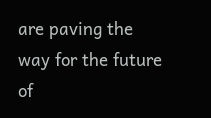are paving the way for the future of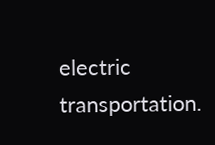electric transportation.